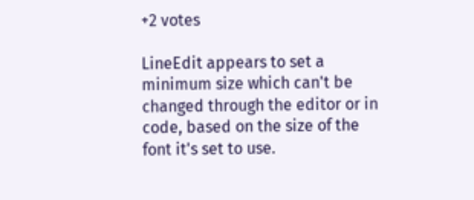+2 votes

LineEdit appears to set a minimum size which can't be changed through the editor or in code, based on the size of the font it's set to use.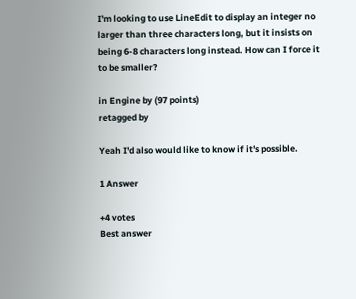I'm looking to use LineEdit to display an integer no larger than three characters long, but it insists on being 6-8 characters long instead. How can I force it to be smaller?

in Engine by (97 points)
retagged by

Yeah I'd also would like to know if it's possible.

1 Answer

+4 votes
Best answer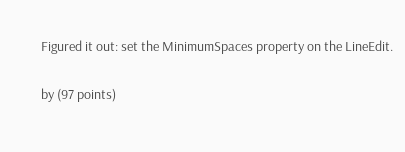Figured it out: set the MinimumSpaces property on the LineEdit.

by (97 points)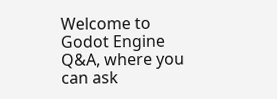Welcome to Godot Engine Q&A, where you can ask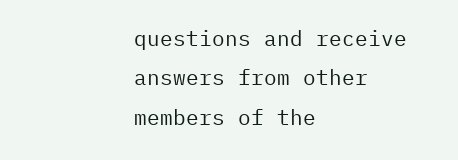questions and receive answers from other members of the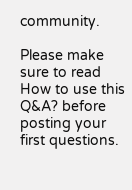community.

Please make sure to read How to use this Q&A? before posting your first questions.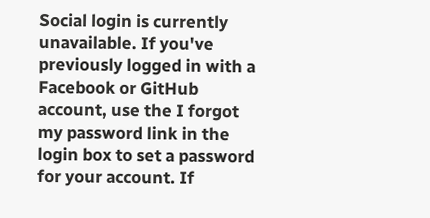Social login is currently unavailable. If you've previously logged in with a Facebook or GitHub account, use the I forgot my password link in the login box to set a password for your account. If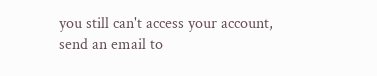you still can't access your account, send an email to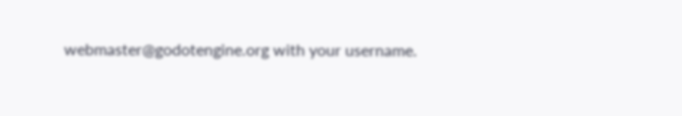webmaster@godotengine.org with your username.